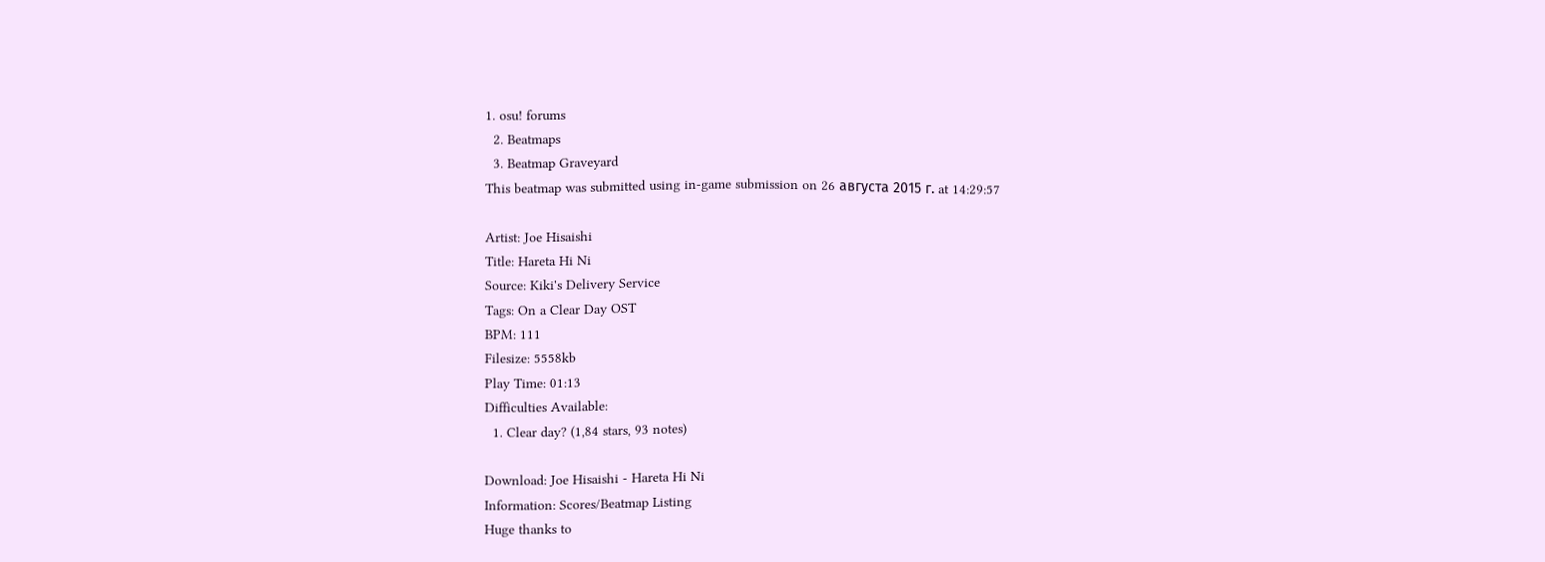1. osu! forums
  2. Beatmaps
  3. Beatmap Graveyard
This beatmap was submitted using in-game submission on 26 августа 2015 г. at 14:29:57

Artist: Joe Hisaishi
Title: Hareta Hi Ni
Source: Kiki's Delivery Service
Tags: On a Clear Day OST
BPM: 111
Filesize: 5558kb
Play Time: 01:13
Difficulties Available:
  1. Clear day? (1,84 stars, 93 notes)

Download: Joe Hisaishi - Hareta Hi Ni
Information: Scores/Beatmap Listing
Huge thanks to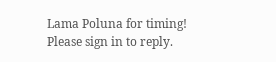Lama Poluna for timing!
Please sign in to reply.